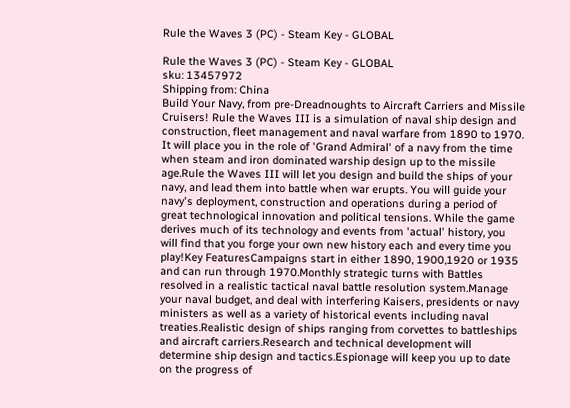Rule the Waves 3 (PC) - Steam Key - GLOBAL

Rule the Waves 3 (PC) - Steam Key - GLOBAL
sku: 13457972
Shipping from: China
Build Your Navy, from pre-Dreadnoughts to Aircraft Carriers and Missile Cruisers! Rule the Waves III is a simulation of naval ship design and construction, fleet management and naval warfare from 1890 to 1970. It will place you in the role of 'Grand Admiral' of a navy from the time when steam and iron dominated warship design up to the missile age.Rule the Waves III will let you design and build the ships of your navy, and lead them into battle when war erupts. You will guide your navy's deployment, construction and operations during a period of great technological innovation and political tensions. While the game derives much of its technology and events from 'actual' history, you will find that you forge your own new history each and every time you play!Key FeaturesCampaigns start in either 1890, 1900,1920 or 1935 and can run through 1970.Monthly strategic turns with Battles resolved in a realistic tactical naval battle resolution system.Manage your naval budget, and deal with interfering Kaisers, presidents or navy ministers as well as a variety of historical events including naval treaties.Realistic design of ships ranging from corvettes to battleships and aircraft carriers.Research and technical development will determine ship design and tactics.Espionage will keep you up to date on the progress of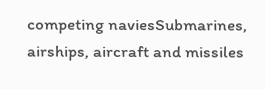competing naviesSubmarines, airships, aircraft and missiles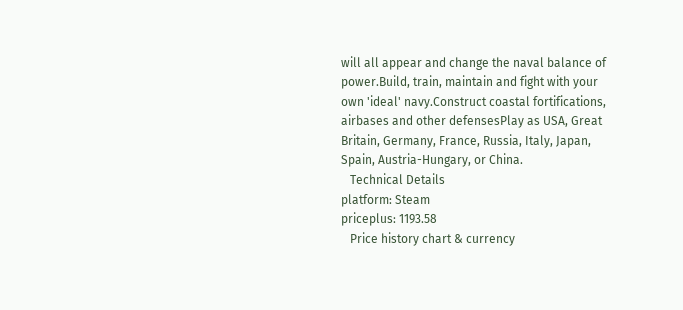will all appear and change the naval balance of power.Build, train, maintain and fight with your own 'ideal' navy.Construct coastal fortifications, airbases and other defensesPlay as USA, Great Britain, Germany, France, Russia, Italy, Japan, Spain, Austria-Hungary, or China.
   Technical Details
platform: Steam
priceplus: 1193.58
   Price history chart & currency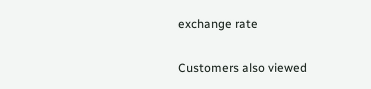exchange rate

Customers also viewed